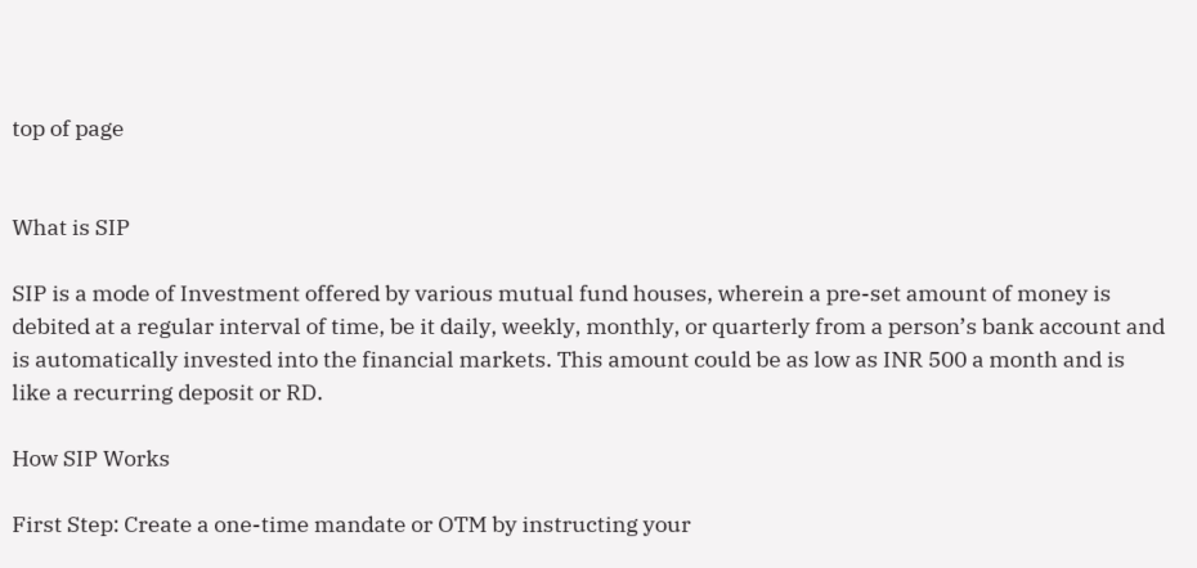top of page


What is SIP

SIP is a mode of Investment offered by various mutual fund houses, wherein a pre-set amount of money is debited at a regular interval of time, be it daily, weekly, monthly, or quarterly from a person’s bank account and is automatically invested into the financial markets. This amount could be as low as INR 500 a month and is like a recurring deposit or RD.

How SIP Works

First Step: Create a one-time mandate or OTM by instructing your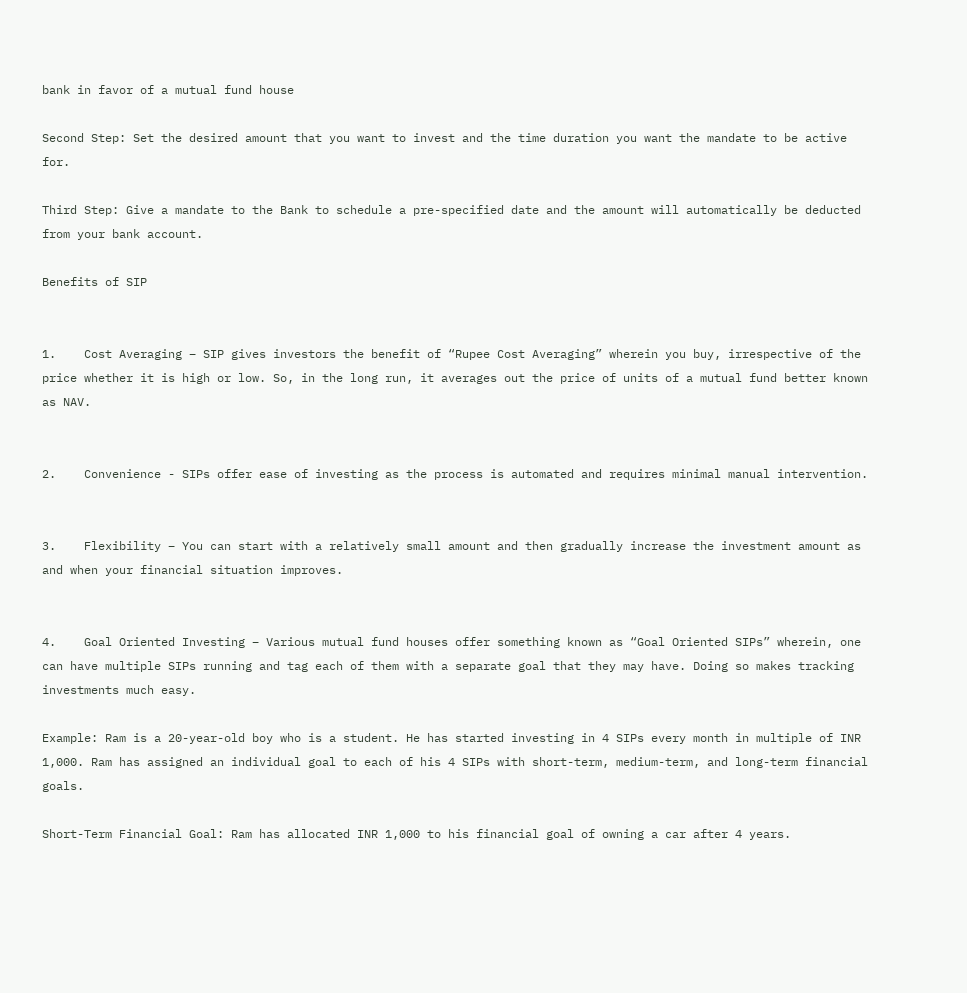bank in favor of a mutual fund house

Second Step: Set the desired amount that you want to invest and the time duration you want the mandate to be active for.

Third Step: Give a mandate to the Bank to schedule a pre-specified date and the amount will automatically be deducted from your bank account.

Benefits of SIP


1.    Cost Averaging – SIP gives investors the benefit of “Rupee Cost Averaging” wherein you buy, irrespective of the price whether it is high or low. So, in the long run, it averages out the price of units of a mutual fund better known as NAV.


2.    Convenience - SIPs offer ease of investing as the process is automated and requires minimal manual intervention.


3.    Flexibility – You can start with a relatively small amount and then gradually increase the investment amount as and when your financial situation improves.


4.    Goal Oriented Investing – Various mutual fund houses offer something known as “Goal Oriented SIPs” wherein, one can have multiple SIPs running and tag each of them with a separate goal that they may have. Doing so makes tracking investments much easy.

Example: Ram is a 20-year-old boy who is a student. He has started investing in 4 SIPs every month in multiple of INR 1,000. Ram has assigned an individual goal to each of his 4 SIPs with short-term, medium-term, and long-term financial goals.

Short-Term Financial Goal: Ram has allocated INR 1,000 to his financial goal of owning a car after 4 years.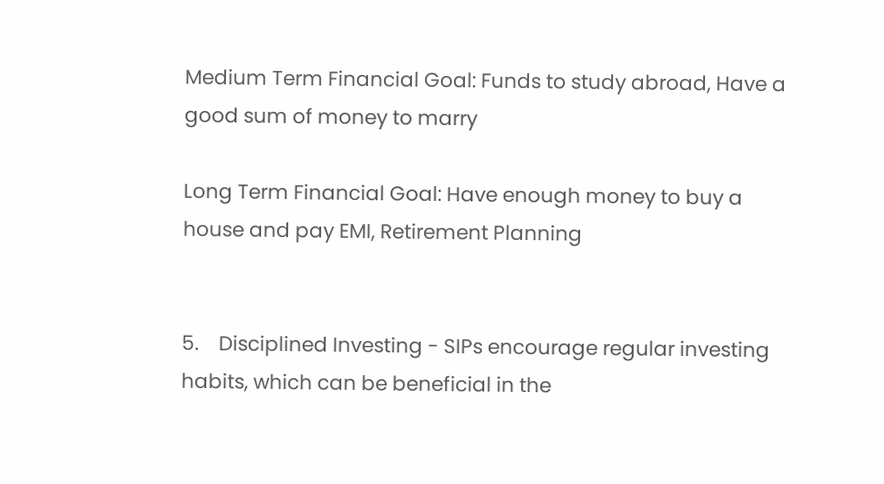Medium Term Financial Goal: Funds to study abroad, Have a good sum of money to marry

Long Term Financial Goal: Have enough money to buy a house and pay EMI, Retirement Planning


5.    Disciplined Investing - SIPs encourage regular investing habits, which can be beneficial in the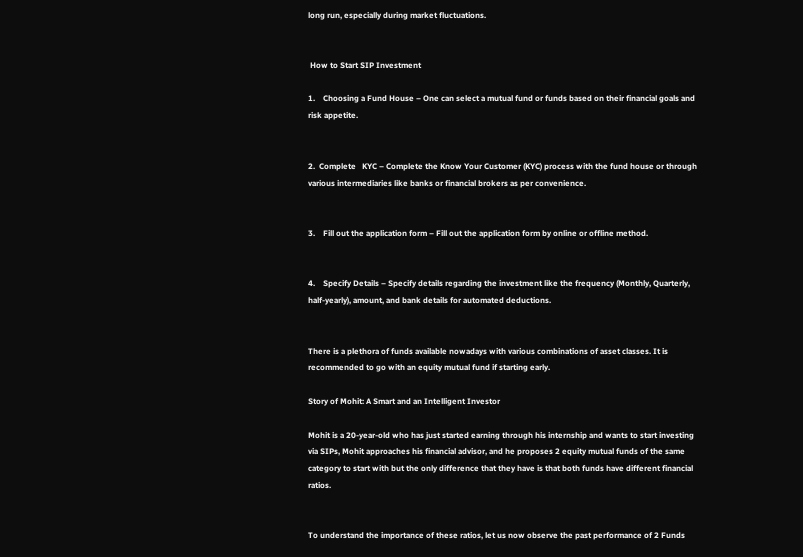long run, especially during market fluctuations.


 How to Start SIP Investment

1.    Choosing a Fund House – One can select a mutual fund or funds based on their financial goals and risk appetite.


2.  Complete   KYC – Complete the Know Your Customer (KYC) process with the fund house or through various intermediaries like banks or financial brokers as per convenience.


3.    Fill out the application form – Fill out the application form by online or offline method.


4.    Specify Details – Specify details regarding the investment like the frequency (Monthly, Quarterly, half-yearly), amount, and bank details for automated deductions.


There is a plethora of funds available nowadays with various combinations of asset classes. It is recommended to go with an equity mutual fund if starting early.

Story of Mohit: A Smart and an Intelligent Investor

Mohit is a 20-year-old who has just started earning through his internship and wants to start investing via SIPs, Mohit approaches his financial advisor, and he proposes 2 equity mutual funds of the same category to start with but the only difference that they have is that both funds have different financial ratios.


To understand the importance of these ratios, let us now observe the past performance of 2 Funds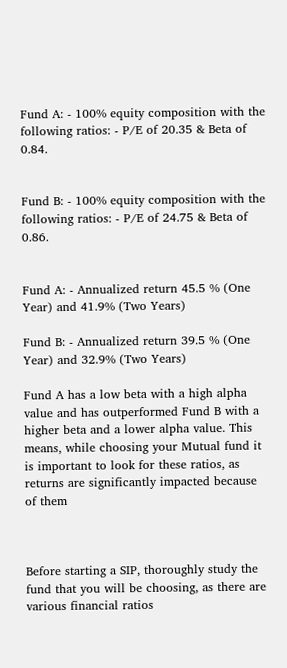Fund A: - 100% equity composition with the following ratios: - P/E of 20.35 & Beta of 0.84.


Fund B: - 100% equity composition with the following ratios: - P/E of 24.75 & Beta of 0.86.


Fund A: - Annualized return 45.5 % (One Year) and 41.9% (Two Years)

Fund B: - Annualized return 39.5 % (One Year) and 32.9% (Two Years)

Fund A has a low beta with a high alpha value and has outperformed Fund B with a higher beta and a lower alpha value. This means, while choosing your Mutual fund it is important to look for these ratios, as returns are significantly impacted because of them



Before starting a SIP, thoroughly study the fund that you will be choosing, as there are various financial ratios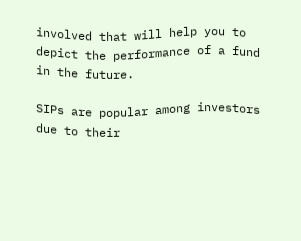involved that will help you to depict the performance of a fund in the future.

SIPs are popular among investors due to their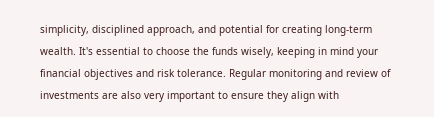simplicity, disciplined approach, and potential for creating long-term wealth. It's essential to choose the funds wisely, keeping in mind your financial objectives and risk tolerance. Regular monitoring and review of investments are also very important to ensure they align with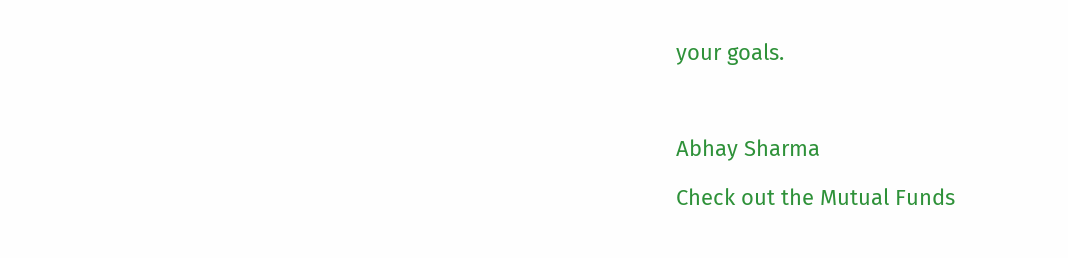your goals.



Abhay Sharma

Check out the Mutual Funds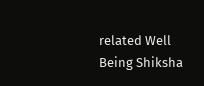related Well Being Shiksha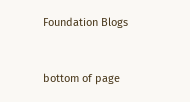Foundation Blogs



bottom of page